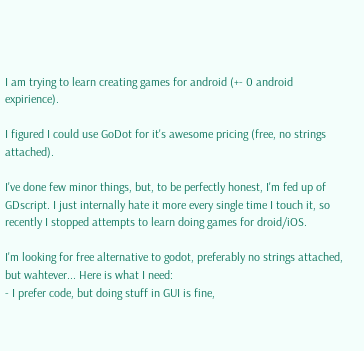I am trying to learn creating games for android (+- 0 android expirience).

I figured I could use GoDot for it's awesome pricing (free, no strings attached).

I've done few minor things, but, to be perfectly honest, I'm fed up of GDscript. I just internally hate it more every single time I touch it, so recently I stopped attempts to learn doing games for droid/iOS.

I'm looking for free alternative to godot, preferably no strings attached, but wahtever... Here is what I need:
- I prefer code, but doing stuff in GUI is fine,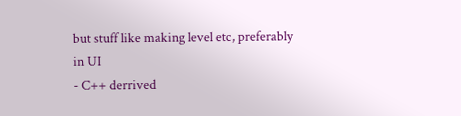but stuff like making level etc, preferably in UI
- C++ derrived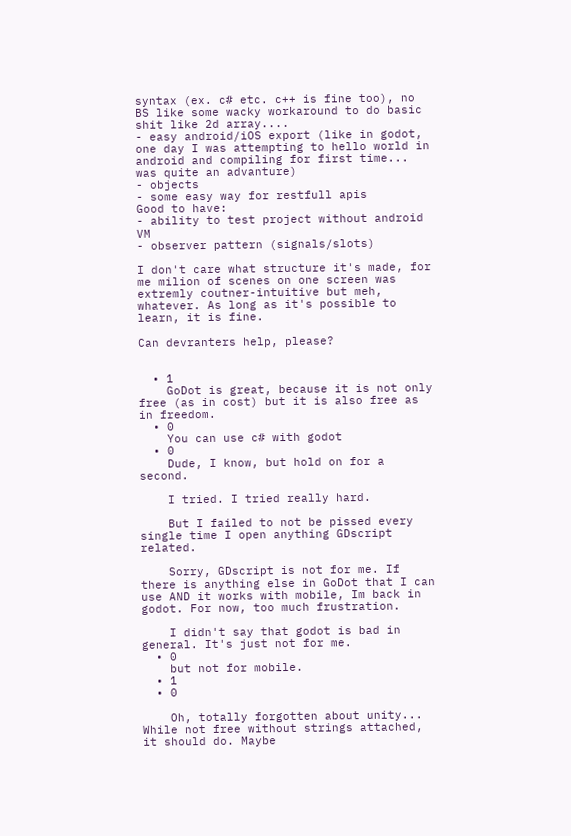syntax (ex. c# etc. c++ is fine too), no BS like some wacky workaround to do basic shit like 2d array....
- easy android/iOS export (like in godot, one day I was attempting to hello world in android and compiling for first time... was quite an advanture)
- objects
- some easy way for restfull apis
Good to have:
- ability to test project without android VM
- observer pattern (signals/slots)

I don't care what structure it's made, for me milion of scenes on one screen was extremly coutner-intuitive but meh, whatever. As long as it's possible to learn, it is fine.

Can devranters help, please?


  • 1
    GoDot is great, because it is not only free (as in cost) but it is also free as in freedom.
  • 0
    You can use c# with godot
  • 0
    Dude, I know, but hold on for a second.

    I tried. I tried really hard.

    But I failed to not be pissed every single time I open anything GDscript related.

    Sorry, GDscript is not for me. If there is anything else in GoDot that I can use AND it works with mobile, Im back in godot. For now, too much frustration.

    I didn't say that godot is bad in general. It's just not for me.
  • 0
    but not for mobile.
  • 1
  • 0

    Oh, totally forgotten about unity... While not free without strings attached, it should do. Maybe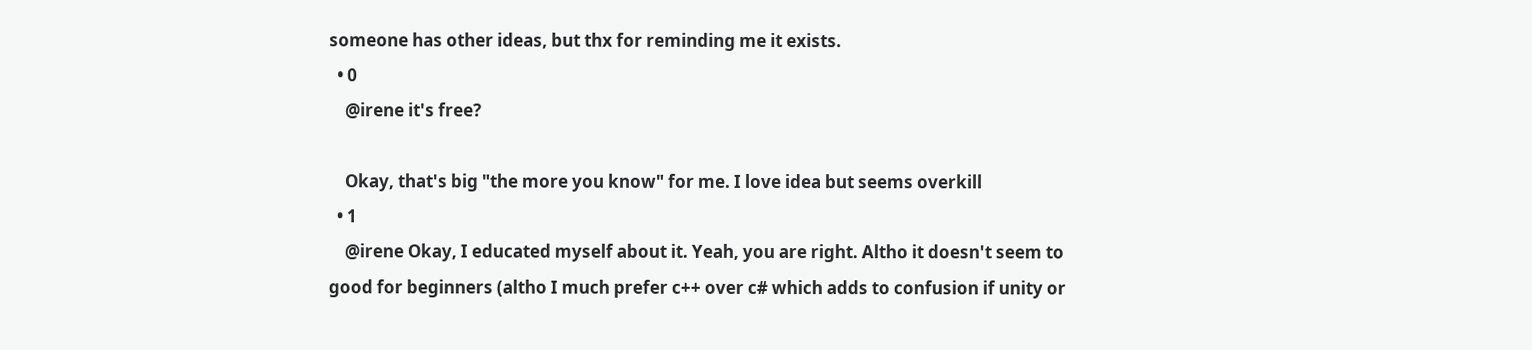someone has other ideas, but thx for reminding me it exists.
  • 0
    @irene it's free?

    Okay, that's big "the more you know" for me. I love idea but seems overkill
  • 1
    @irene Okay, I educated myself about it. Yeah, you are right. Altho it doesn't seem to good for beginners (altho I much prefer c++ over c# which adds to confusion if unity or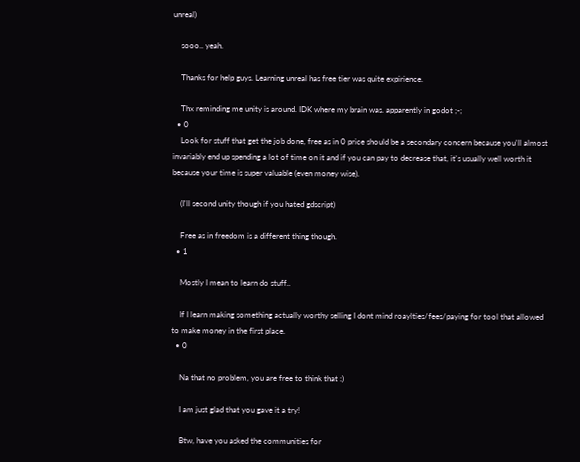unreal)

    sooo.. yeah.

    Thanks for help guys. Learning unreal has free tier was quite expirience.

    Thx reminding me unity is around. IDK where my brain was. apparently in godot ;-;
  • 0
    Look for stuff that get the job done, free as in 0 price should be a secondary concern because you'll almost invariably end up spending a lot of time on it and if you can pay to decrease that, it's usually well worth it because your time is super valuable (even money wise).

    (I'll second unity though if you hated gdscript)

    Free as in freedom is a different thing though.
  • 1

    Mostly I mean to learn do stuff..

    If I learn making something actually worthy selling I dont mind roaylties/fees/paying for tool that allowed to make money in the first place.
  • 0

    Na that no problem, you are free to think that :)

    I am just glad that you gave it a try!

    Btw, have you asked the communities for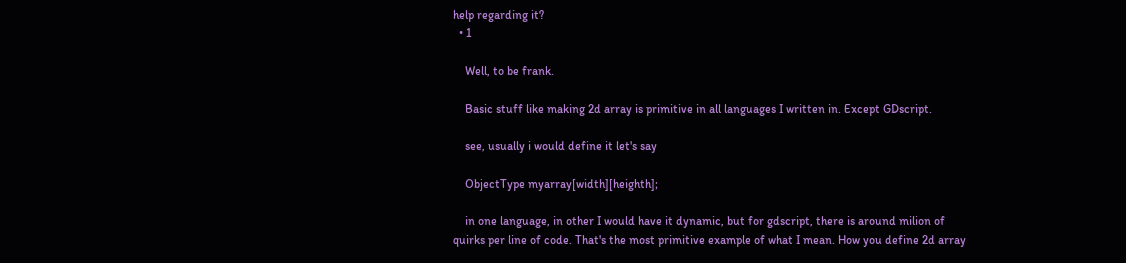help regarding it?
  • 1

    Well, to be frank.

    Basic stuff like making 2d array is primitive in all languages I written in. Except GDscript.

    see, usually i would define it let's say

    ObjectType myarray[width][heighth];

    in one language, in other I would have it dynamic, but for gdscript, there is around milion of quirks per line of code. That's the most primitive example of what I mean. How you define 2d array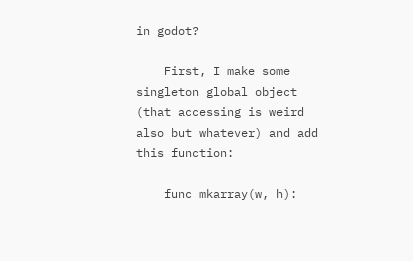in godot?

    First, I make some singleton global object (that accessing is weird also but whatever) and add this function:

    func mkarray(w, h):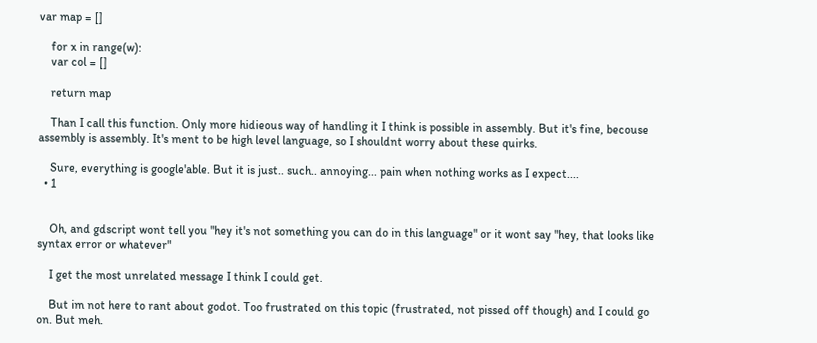var map = []

    for x in range(w):
    var col = []

    return map

    Than I call this function. Only more hidieous way of handling it I think is possible in assembly. But it's fine, becouse assembly is assembly. It's ment to be high level language, so I shouldnt worry about these quirks.

    Sure, everything is google'able. But it is just.. such.. annoying... pain when nothing works as I expect....
  • 1


    Oh, and gdscript wont tell you "hey it's not something you can do in this language" or it wont say "hey, that looks like syntax error or whatever"

    I get the most unrelated message I think I could get.

    But im not here to rant about godot. Too frustrated on this topic (frustrated, not pissed off though) and I could go on. But meh.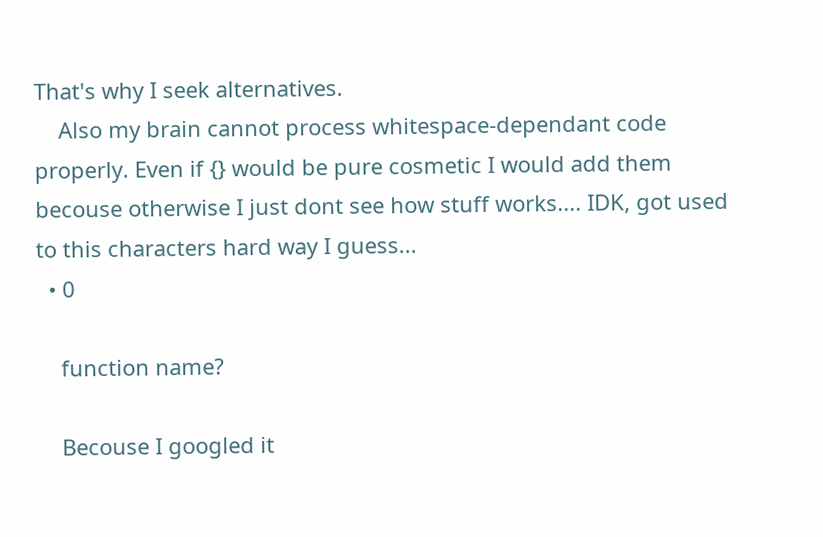That's why I seek alternatives.
    Also my brain cannot process whitespace-dependant code properly. Even if {} would be pure cosmetic I would add them becouse otherwise I just dont see how stuff works.... IDK, got used to this characters hard way I guess...
  • 0

    function name?

    Becouse I googled it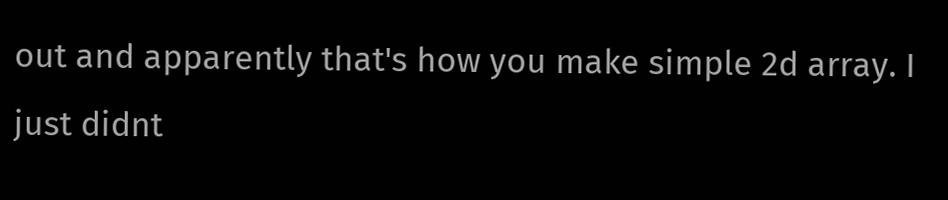out and apparently that's how you make simple 2d array. I just didnt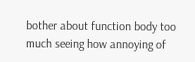bother about function body too much seeing how annoying of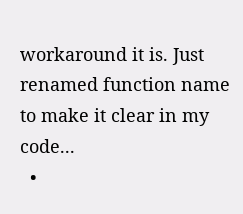workaround it is. Just renamed function name to make it clear in my code...
  •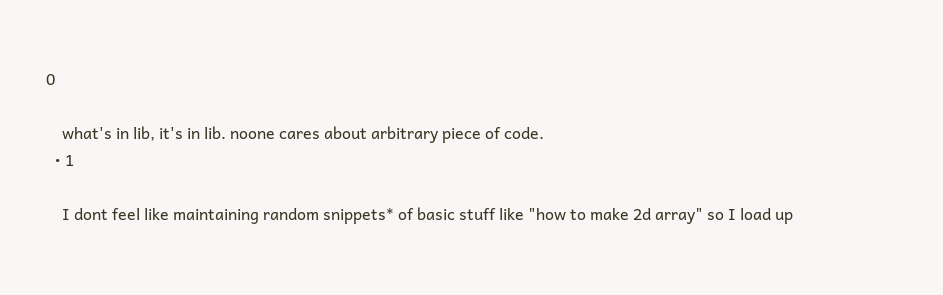0

    what's in lib, it's in lib. noone cares about arbitrary piece of code.
  • 1

    I dont feel like maintaining random snippets* of basic stuff like "how to make 2d array" so I load up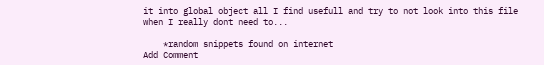it into global object all I find usefull and try to not look into this file when I really dont need to...

    *random snippets found on internet
Add Comment